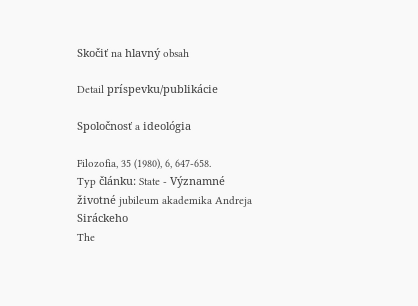Skočiť na hlavný obsah

Detail príspevku/publikácie

Spoločnosť a ideológia

Filozofia, 35 (1980), 6, 647-658.
Typ článku: State - Významné životné jubileum akademika Andreja Siráckeho
The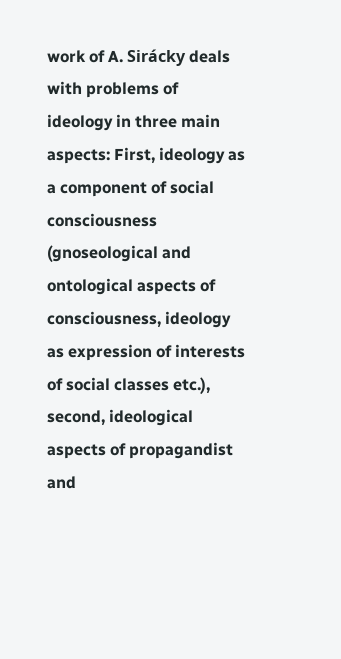work of A. Sirácky deals with problems of ideology in three main aspects: First, ideology as a component of social consciousness (gnoseological and ontological aspects of consciousness, ideology as expression of interests of social classes etc.), second, ideological aspects of propagandist and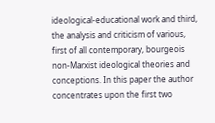ideological-educational work and third, the analysis and criticism of various, first of all contemporary, bourgeois non-Marxist ideological theories and conceptions. In this paper the author concentrates upon the first two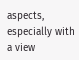aspects, especially with a view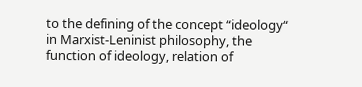to the defining of the concept “ideology“ in Marxist-Leninist philosophy, the function of ideology, relation of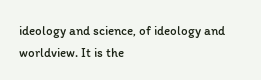ideology and science, of ideology and worldview. It is the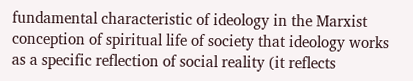fundamental characteristic of ideology in the Marxist conception of spiritual life of society that ideology works as a specific reflection of social reality (it reflects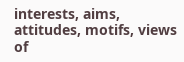interests, aims, attitudes, motifs, views of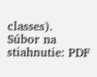classes).
Súbor na stiahnutie: PDF